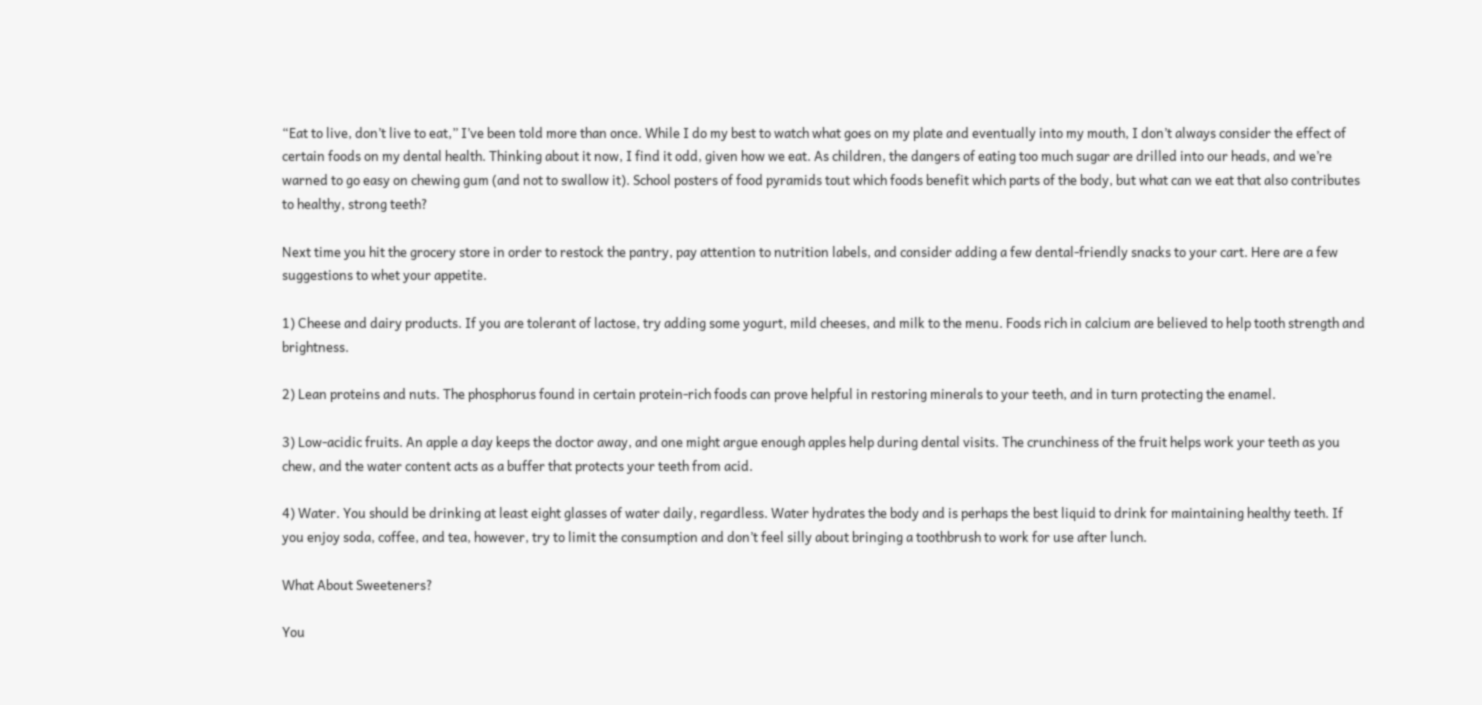“Eat to live, don’t live to eat,” I’ve been told more than once. While I do my best to watch what goes on my plate and eventually into my mouth, I don’t always consider the effect of certain foods on my dental health. Thinking about it now, I find it odd, given how we eat. As children, the dangers of eating too much sugar are drilled into our heads, and we’re warned to go easy on chewing gum (and not to swallow it). School posters of food pyramids tout which foods benefit which parts of the body, but what can we eat that also contributes to healthy, strong teeth?

Next time you hit the grocery store in order to restock the pantry, pay attention to nutrition labels, and consider adding a few dental-friendly snacks to your cart. Here are a few suggestions to whet your appetite.

1) Cheese and dairy products. If you are tolerant of lactose, try adding some yogurt, mild cheeses, and milk to the menu. Foods rich in calcium are believed to help tooth strength and brightness.

2) Lean proteins and nuts. The phosphorus found in certain protein-rich foods can prove helpful in restoring minerals to your teeth, and in turn protecting the enamel.

3) Low-acidic fruits. An apple a day keeps the doctor away, and one might argue enough apples help during dental visits. The crunchiness of the fruit helps work your teeth as you chew, and the water content acts as a buffer that protects your teeth from acid.

4) Water. You should be drinking at least eight glasses of water daily, regardless. Water hydrates the body and is perhaps the best liquid to drink for maintaining healthy teeth. If you enjoy soda, coffee, and tea, however, try to limit the consumption and don’t feel silly about bringing a toothbrush to work for use after lunch.

What About Sweeteners?

You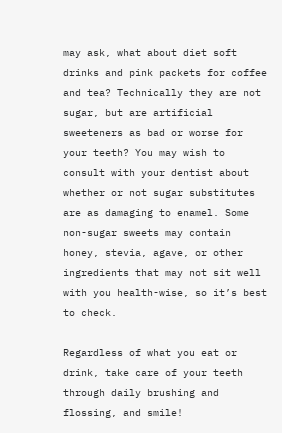may ask, what about diet soft drinks and pink packets for coffee and tea? Technically they are not sugar, but are artificial sweeteners as bad or worse for your teeth? You may wish to consult with your dentist about whether or not sugar substitutes are as damaging to enamel. Some non-sugar sweets may contain honey, stevia, agave, or other ingredients that may not sit well with you health-wise, so it’s best to check.

Regardless of what you eat or drink, take care of your teeth through daily brushing and flossing, and smile!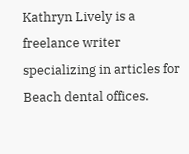Kathryn Lively is a freelance writer specializing in articles for Beach dental offices.